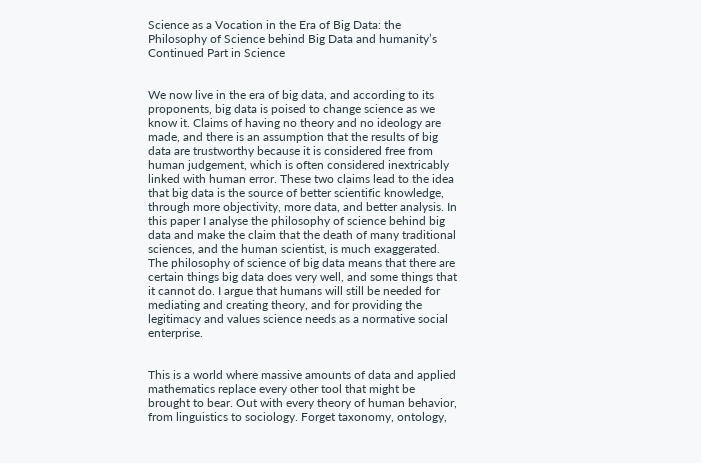Science as a Vocation in the Era of Big Data: the Philosophy of Science behind Big Data and humanity’s Continued Part in Science


We now live in the era of big data, and according to its proponents, big data is poised to change science as we know it. Claims of having no theory and no ideology are made, and there is an assumption that the results of big data are trustworthy because it is considered free from human judgement, which is often considered inextricably linked with human error. These two claims lead to the idea that big data is the source of better scientific knowledge, through more objectivity, more data, and better analysis. In this paper I analyse the philosophy of science behind big data and make the claim that the death of many traditional sciences, and the human scientist, is much exaggerated. The philosophy of science of big data means that there are certain things big data does very well, and some things that it cannot do. I argue that humans will still be needed for mediating and creating theory, and for providing the legitimacy and values science needs as a normative social enterprise.


This is a world where massive amounts of data and applied mathematics replace every other tool that might be brought to bear. Out with every theory of human behavior, from linguistics to sociology. Forget taxonomy, ontology,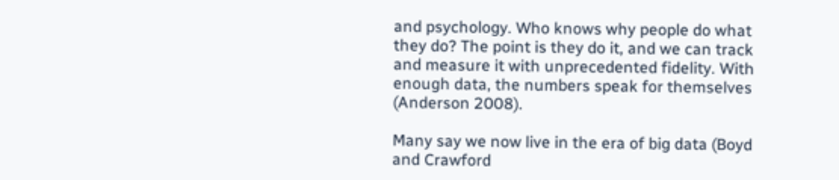and psychology. Who knows why people do what they do? The point is they do it, and we can track and measure it with unprecedented fidelity. With enough data, the numbers speak for themselves (Anderson 2008).

Many say we now live in the era of big data (Boyd and Crawford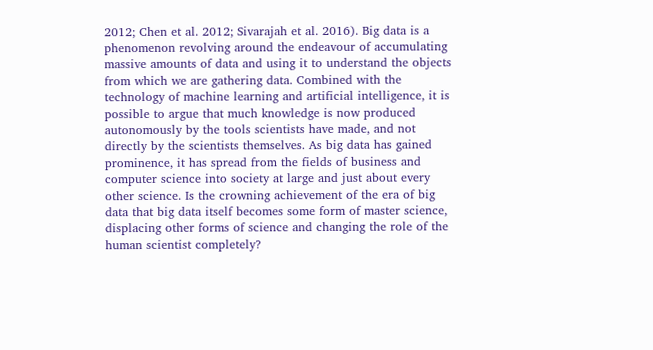2012; Chen et al. 2012; Sivarajah et al. 2016). Big data is a phenomenon revolving around the endeavour of accumulating massive amounts of data and using it to understand the objects from which we are gathering data. Combined with the technology of machine learning and artificial intelligence, it is possible to argue that much knowledge is now produced autonomously by the tools scientists have made, and not directly by the scientists themselves. As big data has gained prominence, it has spread from the fields of business and computer science into society at large and just about every other science. Is the crowning achievement of the era of big data that big data itself becomes some form of master science, displacing other forms of science and changing the role of the human scientist completely?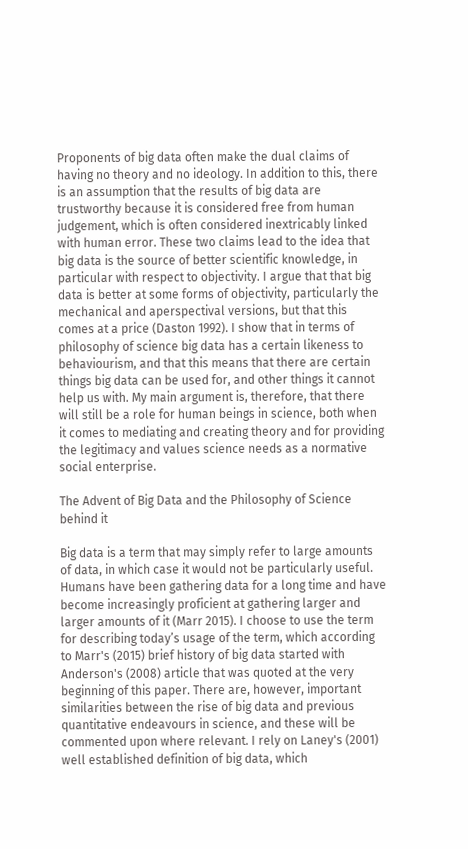Proponents of big data often make the dual claims of having no theory and no ideology. In addition to this, there is an assumption that the results of big data are trustworthy because it is considered free from human judgement, which is often considered inextricably linked with human error. These two claims lead to the idea that big data is the source of better scientific knowledge, in particular with respect to objectivity. I argue that that big data is better at some forms of objectivity, particularly the mechanical and aperspectival versions, but that this comes at a price (Daston 1992). I show that in terms of philosophy of science big data has a certain likeness to behaviourism, and that this means that there are certain things big data can be used for, and other things it cannot help us with. My main argument is, therefore, that there will still be a role for human beings in science, both when it comes to mediating and creating theory and for providing the legitimacy and values science needs as a normative social enterprise.

The Advent of Big Data and the Philosophy of Science behind it

Big data is a term that may simply refer to large amounts of data, in which case it would not be particularly useful. Humans have been gathering data for a long time and have become increasingly proficient at gathering larger and larger amounts of it (Marr 2015). I choose to use the term for describing today’s usage of the term, which according to Marr's (2015) brief history of big data started with Anderson's (2008) article that was quoted at the very beginning of this paper. There are, however, important similarities between the rise of big data and previous quantitative endeavours in science, and these will be commented upon where relevant. I rely on Laney's (2001) well established definition of big data, which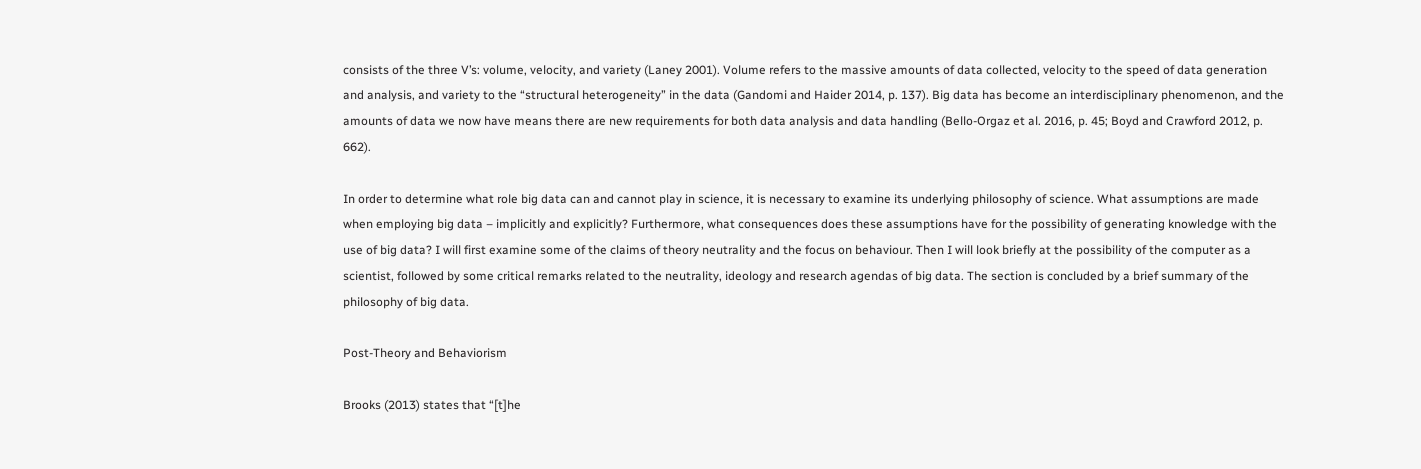consists of the three V’s: volume, velocity, and variety (Laney 2001). Volume refers to the massive amounts of data collected, velocity to the speed of data generation and analysis, and variety to the “structural heterogeneity” in the data (Gandomi and Haider 2014, p. 137). Big data has become an interdisciplinary phenomenon, and the amounts of data we now have means there are new requirements for both data analysis and data handling (Bello-Orgaz et al. 2016, p. 45; Boyd and Crawford 2012, p. 662).

In order to determine what role big data can and cannot play in science, it is necessary to examine its underlying philosophy of science. What assumptions are made when employing big data – implicitly and explicitly? Furthermore, what consequences does these assumptions have for the possibility of generating knowledge with the use of big data? I will first examine some of the claims of theory neutrality and the focus on behaviour. Then I will look briefly at the possibility of the computer as a scientist, followed by some critical remarks related to the neutrality, ideology and research agendas of big data. The section is concluded by a brief summary of the philosophy of big data.

Post-Theory and Behaviorism

Brooks (2013) states that “[t]he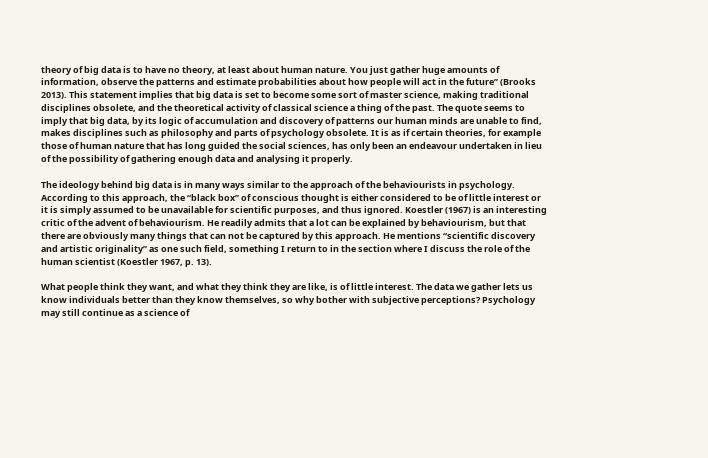theory of big data is to have no theory, at least about human nature. You just gather huge amounts of information, observe the patterns and estimate probabilities about how people will act in the future” (Brooks 2013). This statement implies that big data is set to become some sort of master science, making traditional disciplines obsolete, and the theoretical activity of classical science a thing of the past. The quote seems to imply that big data, by its logic of accumulation and discovery of patterns our human minds are unable to find, makes disciplines such as philosophy and parts of psychology obsolete. It is as if certain theories, for example those of human nature that has long guided the social sciences, has only been an endeavour undertaken in lieu of the possibility of gathering enough data and analysing it properly.

The ideology behind big data is in many ways similar to the approach of the behaviourists in psychology. According to this approach, the “black box” of conscious thought is either considered to be of little interest or it is simply assumed to be unavailable for scientific purposes, and thus ignored. Koestler (1967) is an interesting critic of the advent of behaviourism. He readily admits that a lot can be explained by behaviourism, but that there are obviously many things that can not be captured by this approach. He mentions “scientific discovery and artistic originality” as one such field, something I return to in the section where I discuss the role of the human scientist (Koestler 1967, p. 13).

What people think they want, and what they think they are like, is of little interest. The data we gather lets us know individuals better than they know themselves, so why bother with subjective perceptions? Psychology may still continue as a science of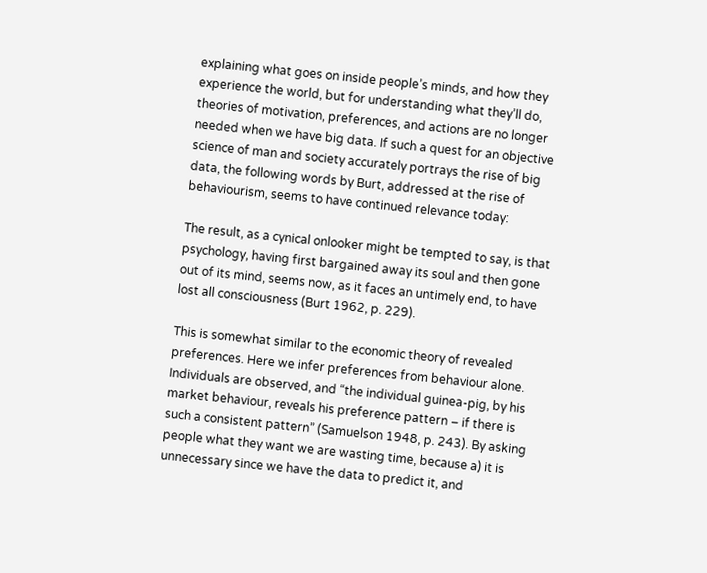explaining what goes on inside people’s minds, and how they experience the world, but for understanding what they’ll do, theories of motivation, preferences, and actions are no longer needed when we have big data. If such a quest for an objective science of man and society accurately portrays the rise of big data, the following words by Burt, addressed at the rise of behaviourism, seems to have continued relevance today:

The result, as a cynical onlooker might be tempted to say, is that psychology, having first bargained away its soul and then gone out of its mind, seems now, as it faces an untimely end, to have lost all consciousness (Burt 1962, p. 229).

This is somewhat similar to the economic theory of revealed preferences. Here we infer preferences from behaviour alone. Individuals are observed, and “the individual guinea-pig, by his market behaviour, reveals his preference pattern – if there is such a consistent pattern” (Samuelson 1948, p. 243). By asking people what they want we are wasting time, because a) it is unnecessary since we have the data to predict it, and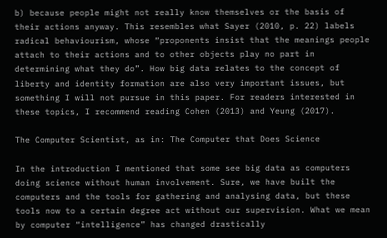b) because people might not really know themselves or the basis of their actions anyway. This resembles what Sayer (2010, p. 22) labels radical behaviourism, whose “proponents insist that the meanings people attach to their actions and to other objects play no part in determining what they do”. How big data relates to the concept of liberty and identity formation are also very important issues, but something I will not pursue in this paper. For readers interested in these topics, I recommend reading Cohen (2013) and Yeung (2017).

The Computer Scientist, as in: The Computer that Does Science

In the introduction I mentioned that some see big data as computers doing science without human involvement. Sure, we have built the computers and the tools for gathering and analysing data, but these tools now to a certain degree act without our supervision. What we mean by computer “intelligence” has changed drastically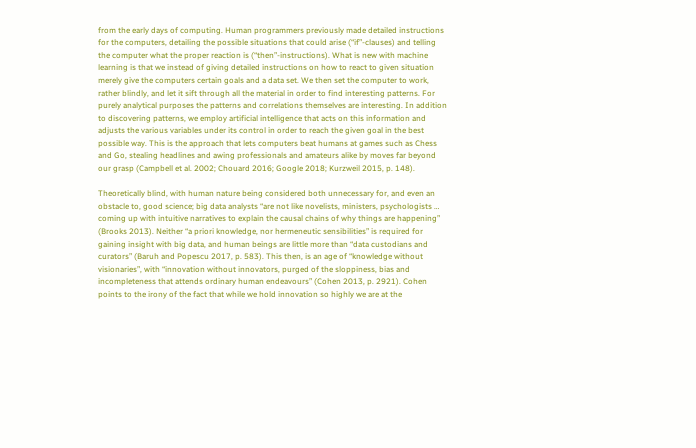from the early days of computing. Human programmers previously made detailed instructions for the computers, detailing the possible situations that could arise (“if”-clauses) and telling the computer what the proper reaction is (“then”-instructions). What is new with machine learning is that we instead of giving detailed instructions on how to react to given situation merely give the computers certain goals and a data set. We then set the computer to work, rather blindly, and let it sift through all the material in order to find interesting patterns. For purely analytical purposes the patterns and correlations themselves are interesting. In addition to discovering patterns, we employ artificial intelligence that acts on this information and adjusts the various variables under its control in order to reach the given goal in the best possible way. This is the approach that lets computers beat humans at games such as Chess and Go, stealing headlines and awing professionals and amateurs alike by moves far beyond our grasp (Campbell et al. 2002; Chouard 2016; Google 2018; Kurzweil 2015, p. 148).

Theoretically blind, with human nature being considered both unnecessary for, and even an obstacle to, good science; big data analysts “are not like novelists, ministers, psychologists … coming up with intuitive narratives to explain the causal chains of why things are happening” (Brooks 2013). Neither “a priori knowledge, nor hermeneutic sensibilities” is required for gaining insight with big data, and human beings are little more than “data custodians and curators” (Baruh and Popescu 2017, p. 583). This then, is an age of “knowledge without visionaries”, with “innovation without innovators, purged of the sloppiness, bias and incompleteness that attends ordinary human endeavours” (Cohen 2013, p. 2921). Cohen points to the irony of the fact that while we hold innovation so highly we are at the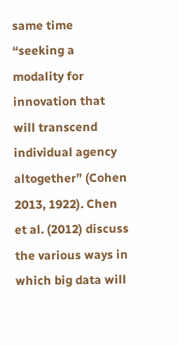same time “seeking a modality for innovation that will transcend individual agency altogether” (Cohen 2013, 1922). Chen et al. (2012) discuss the various ways in which big data will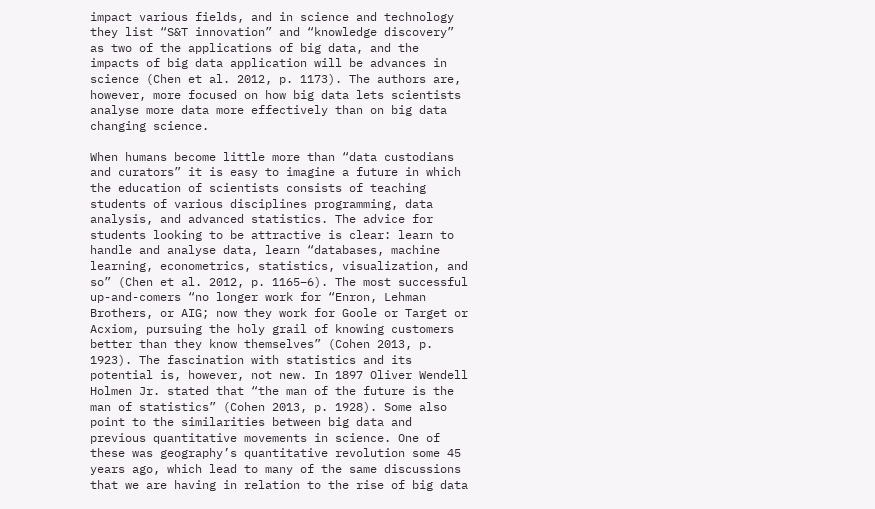impact various fields, and in science and technology they list “S&T innovation” and “knowledge discovery” as two of the applications of big data, and the impacts of big data application will be advances in science (Chen et al. 2012, p. 1173). The authors are, however, more focused on how big data lets scientists analyse more data more effectively than on big data changing science.

When humans become little more than “data custodians and curators” it is easy to imagine a future in which the education of scientists consists of teaching students of various disciplines programming, data analysis, and advanced statistics. The advice for students looking to be attractive is clear: learn to handle and analyse data, learn “databases, machine learning, econometrics, statistics, visualization, and so” (Chen et al. 2012, p. 1165–6). The most successful up-and-comers “no longer work for “Enron, Lehman Brothers, or AIG; now they work for Goole or Target or Acxiom, pursuing the holy grail of knowing customers better than they know themselves” (Cohen 2013, p. 1923). The fascination with statistics and its potential is, however, not new. In 1897 Oliver Wendell Holmen Jr. stated that “the man of the future is the man of statistics” (Cohen 2013, p. 1928). Some also point to the similarities between big data and previous quantitative movements in science. One of these was geography’s quantitative revolution some 45 years ago, which lead to many of the same discussions that we are having in relation to the rise of big data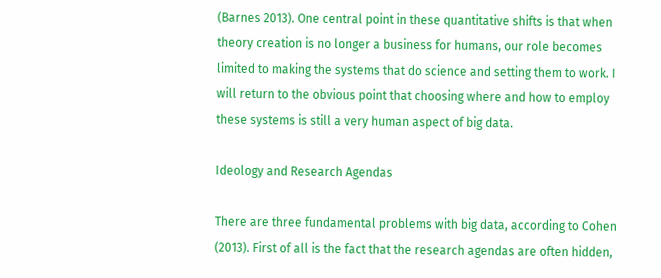(Barnes 2013). One central point in these quantitative shifts is that when theory creation is no longer a business for humans, our role becomes limited to making the systems that do science and setting them to work. I will return to the obvious point that choosing where and how to employ these systems is still a very human aspect of big data.

Ideology and Research Agendas

There are three fundamental problems with big data, according to Cohen (2013). First of all is the fact that the research agendas are often hidden,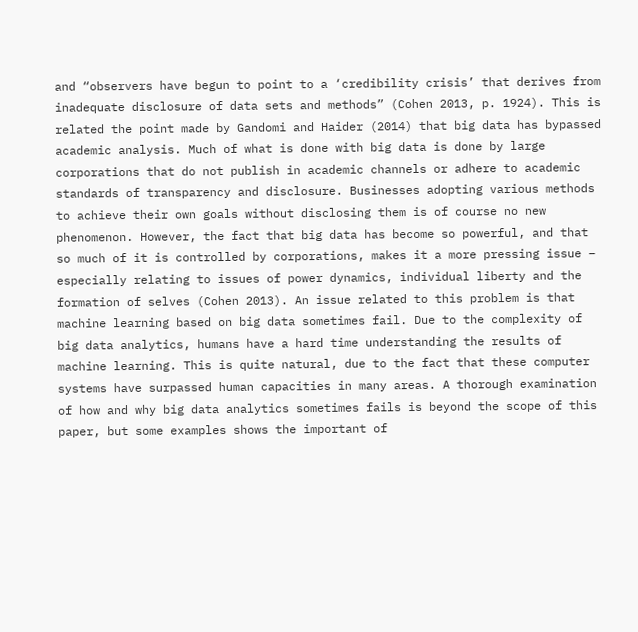and “observers have begun to point to a ‘credibility crisis’ that derives from inadequate disclosure of data sets and methods” (Cohen 2013, p. 1924). This is related the point made by Gandomi and Haider (2014) that big data has bypassed academic analysis. Much of what is done with big data is done by large corporations that do not publish in academic channels or adhere to academic standards of transparency and disclosure. Businesses adopting various methods to achieve their own goals without disclosing them is of course no new phenomenon. However, the fact that big data has become so powerful, and that so much of it is controlled by corporations, makes it a more pressing issue – especially relating to issues of power dynamics, individual liberty and the formation of selves (Cohen 2013). An issue related to this problem is that machine learning based on big data sometimes fail. Due to the complexity of big data analytics, humans have a hard time understanding the results of machine learning. This is quite natural, due to the fact that these computer systems have surpassed human capacities in many areas. A thorough examination of how and why big data analytics sometimes fails is beyond the scope of this paper, but some examples shows the important of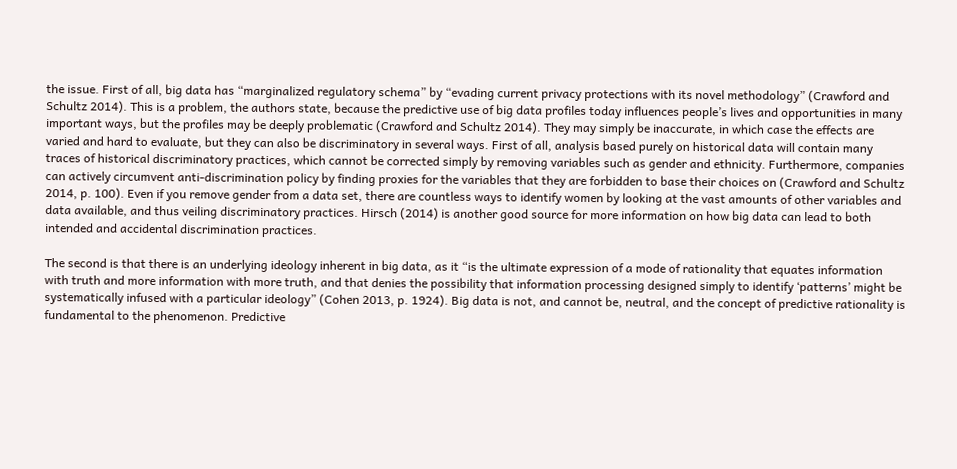the issue. First of all, big data has “marginalized regulatory schema” by “evading current privacy protections with its novel methodology” (Crawford and Schultz 2014). This is a problem, the authors state, because the predictive use of big data profiles today influences people’s lives and opportunities in many important ways, but the profiles may be deeply problematic (Crawford and Schultz 2014). They may simply be inaccurate, in which case the effects are varied and hard to evaluate, but they can also be discriminatory in several ways. First of all, analysis based purely on historical data will contain many traces of historical discriminatory practices, which cannot be corrected simply by removing variables such as gender and ethnicity. Furthermore, companies can actively circumvent anti-discrimination policy by finding proxies for the variables that they are forbidden to base their choices on (Crawford and Schultz 2014, p. 100). Even if you remove gender from a data set, there are countless ways to identify women by looking at the vast amounts of other variables and data available, and thus veiling discriminatory practices. Hirsch (2014) is another good source for more information on how big data can lead to both intended and accidental discrimination practices.

The second is that there is an underlying ideology inherent in big data, as it “is the ultimate expression of a mode of rationality that equates information with truth and more information with more truth, and that denies the possibility that information processing designed simply to identify ‘patterns’ might be systematically infused with a particular ideology” (Cohen 2013, p. 1924). Big data is not, and cannot be, neutral, and the concept of predictive rationality is fundamental to the phenomenon. Predictive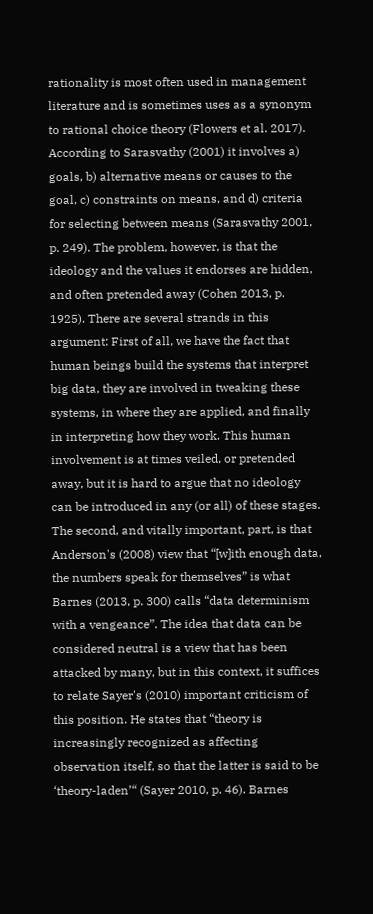rationality is most often used in management literature and is sometimes uses as a synonym to rational choice theory (Flowers et al. 2017). According to Sarasvathy (2001) it involves a) goals, b) alternative means or causes to the goal, c) constraints on means, and d) criteria for selecting between means (Sarasvathy 2001, p. 249). The problem, however, is that the ideology and the values it endorses are hidden, and often pretended away (Cohen 2013, p. 1925). There are several strands in this argument: First of all, we have the fact that human beings build the systems that interpret big data, they are involved in tweaking these systems, in where they are applied, and finally in interpreting how they work. This human involvement is at times veiled, or pretended away, but it is hard to argue that no ideology can be introduced in any (or all) of these stages. The second, and vitally important, part, is that Anderson's (2008) view that “[w]ith enough data, the numbers speak for themselves” is what Barnes (2013, p. 300) calls “data determinism with a vengeance”. The idea that data can be considered neutral is a view that has been attacked by many, but in this context, it suffices to relate Sayer's (2010) important criticism of this position. He states that “theory is increasingly recognized as affecting observation itself, so that the latter is said to be ‘theory-laden’“ (Sayer 2010, p. 46). Barnes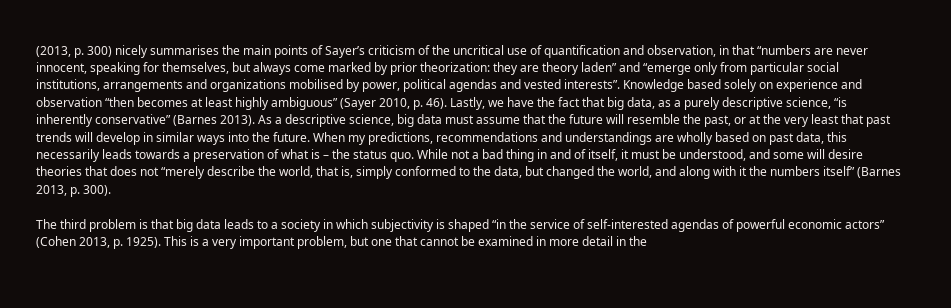(2013, p. 300) nicely summarises the main points of Sayer’s criticism of the uncritical use of quantification and observation, in that “numbers are never innocent, speaking for themselves, but always come marked by prior theorization: they are theory laden” and “emerge only from particular social institutions, arrangements and organizations mobilised by power, political agendas and vested interests”. Knowledge based solely on experience and observation “then becomes at least highly ambiguous” (Sayer 2010, p. 46). Lastly, we have the fact that big data, as a purely descriptive science, “is inherently conservative” (Barnes 2013). As a descriptive science, big data must assume that the future will resemble the past, or at the very least that past trends will develop in similar ways into the future. When my predictions, recommendations and understandings are wholly based on past data, this necessarily leads towards a preservation of what is – the status quo. While not a bad thing in and of itself, it must be understood, and some will desire theories that does not “merely describe the world, that is, simply conformed to the data, but changed the world, and along with it the numbers itself” (Barnes 2013, p. 300).

The third problem is that big data leads to a society in which subjectivity is shaped “in the service of self-interested agendas of powerful economic actors” (Cohen 2013, p. 1925). This is a very important problem, but one that cannot be examined in more detail in the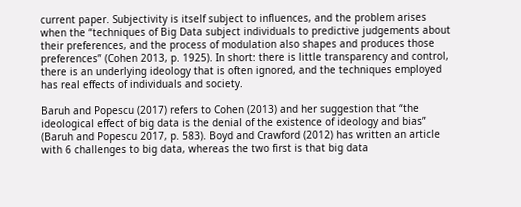current paper. Subjectivity is itself subject to influences, and the problem arises when the “techniques of Big Data subject individuals to predictive judgements about their preferences, and the process of modulation also shapes and produces those preferences” (Cohen 2013, p. 1925). In short: there is little transparency and control, there is an underlying ideology that is often ignored, and the techniques employed has real effects of individuals and society.

Baruh and Popescu (2017) refers to Cohen (2013) and her suggestion that “the ideological effect of big data is the denial of the existence of ideology and bias” (Baruh and Popescu 2017, p. 583). Boyd and Crawford (2012) has written an article with 6 challenges to big data, whereas the two first is that big data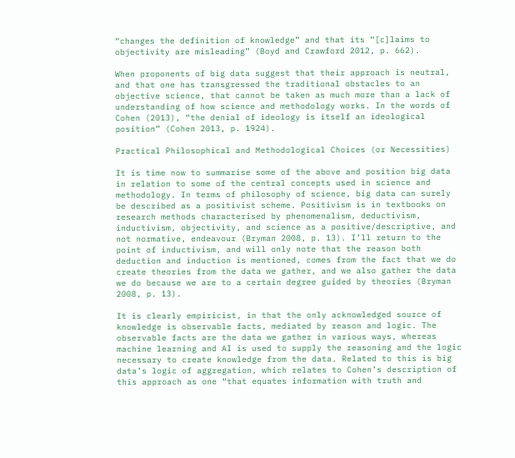“changes the definition of knowledge” and that its “[c]laims to objectivity are misleading” (Boyd and Crawford 2012, p. 662).

When proponents of big data suggest that their approach is neutral, and that one has transgressed the traditional obstacles to an objective science, that cannot be taken as much more than a lack of understanding of how science and methodology works. In the words of Cohen (2013), “the denial of ideology is itself an ideological position” (Cohen 2013, p. 1924).

Practical Philosophical and Methodological Choices (or Necessities)

It is time now to summarise some of the above and position big data in relation to some of the central concepts used in science and methodology. In terms of philosophy of science, big data can surely be described as a positivist scheme. Positivism is in textbooks on research methods characterised by phenomenalism, deductivism, inductivism, objectivity, and science as a positive/descriptive, and not normative, endeavour (Bryman 2008, p. 13). I’ll return to the point of inductivism, and will only note that the reason both deduction and induction is mentioned, comes from the fact that we do create theories from the data we gather, and we also gather the data we do because we are to a certain degree guided by theories (Bryman 2008, p. 13).

It is clearly empiricist, in that the only acknowledged source of knowledge is observable facts, mediated by reason and logic. The observable facts are the data we gather in various ways, whereas machine learning and AI is used to supply the reasoning and the logic necessary to create knowledge from the data. Related to this is big data’s logic of aggregation, which relates to Cohen’s description of this approach as one “that equates information with truth and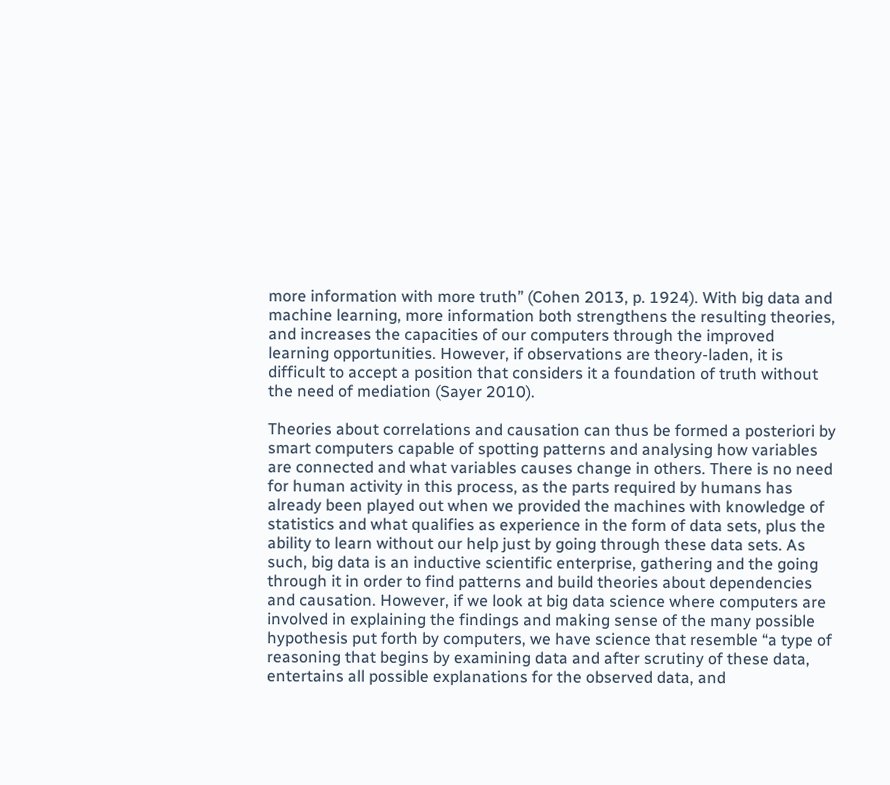more information with more truth” (Cohen 2013, p. 1924). With big data and machine learning, more information both strengthens the resulting theories, and increases the capacities of our computers through the improved learning opportunities. However, if observations are theory-laden, it is difficult to accept a position that considers it a foundation of truth without the need of mediation (Sayer 2010).

Theories about correlations and causation can thus be formed a posteriori by smart computers capable of spotting patterns and analysing how variables are connected and what variables causes change in others. There is no need for human activity in this process, as the parts required by humans has already been played out when we provided the machines with knowledge of statistics and what qualifies as experience in the form of data sets, plus the ability to learn without our help just by going through these data sets. As such, big data is an inductive scientific enterprise, gathering and the going through it in order to find patterns and build theories about dependencies and causation. However, if we look at big data science where computers are involved in explaining the findings and making sense of the many possible hypothesis put forth by computers, we have science that resemble “a type of reasoning that begins by examining data and after scrutiny of these data, entertains all possible explanations for the observed data, and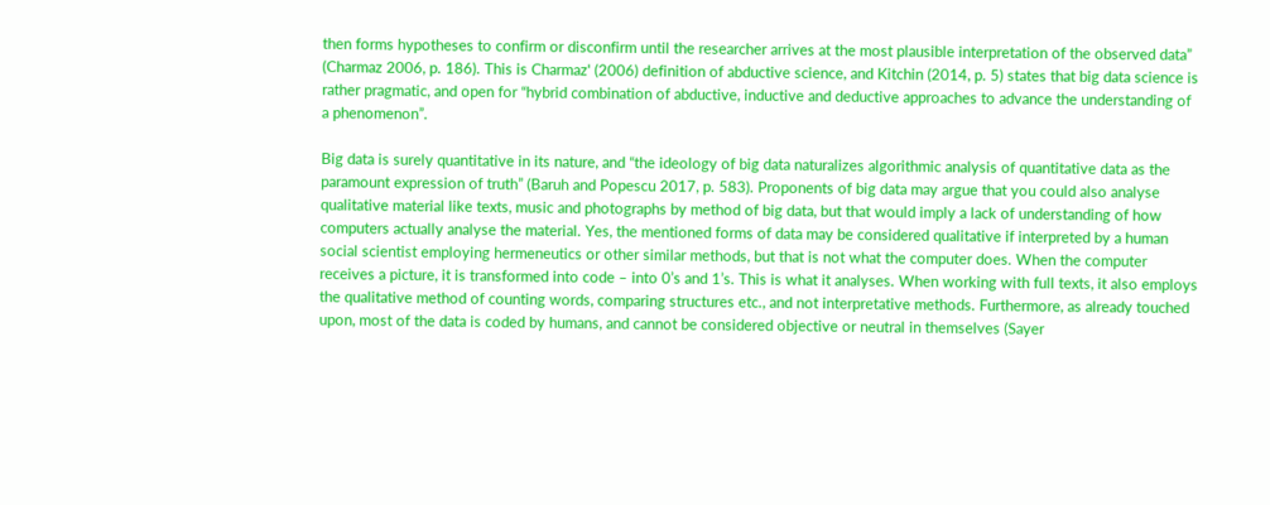then forms hypotheses to confirm or disconfirm until the researcher arrives at the most plausible interpretation of the observed data” (Charmaz 2006, p. 186). This is Charmaz' (2006) definition of abductive science, and Kitchin (2014, p. 5) states that big data science is rather pragmatic, and open for “hybrid combination of abductive, inductive and deductive approaches to advance the understanding of a phenomenon”.

Big data is surely quantitative in its nature, and “the ideology of big data naturalizes algorithmic analysis of quantitative data as the paramount expression of truth” (Baruh and Popescu 2017, p. 583). Proponents of big data may argue that you could also analyse qualitative material like texts, music and photographs by method of big data, but that would imply a lack of understanding of how computers actually analyse the material. Yes, the mentioned forms of data may be considered qualitative if interpreted by a human social scientist employing hermeneutics or other similar methods, but that is not what the computer does. When the computer receives a picture, it is transformed into code – into 0’s and 1’s. This is what it analyses. When working with full texts, it also employs the qualitative method of counting words, comparing structures etc., and not interpretative methods. Furthermore, as already touched upon, most of the data is coded by humans, and cannot be considered objective or neutral in themselves (Sayer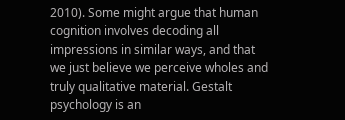2010). Some might argue that human cognition involves decoding all impressions in similar ways, and that we just believe we perceive wholes and truly qualitative material. Gestalt psychology is an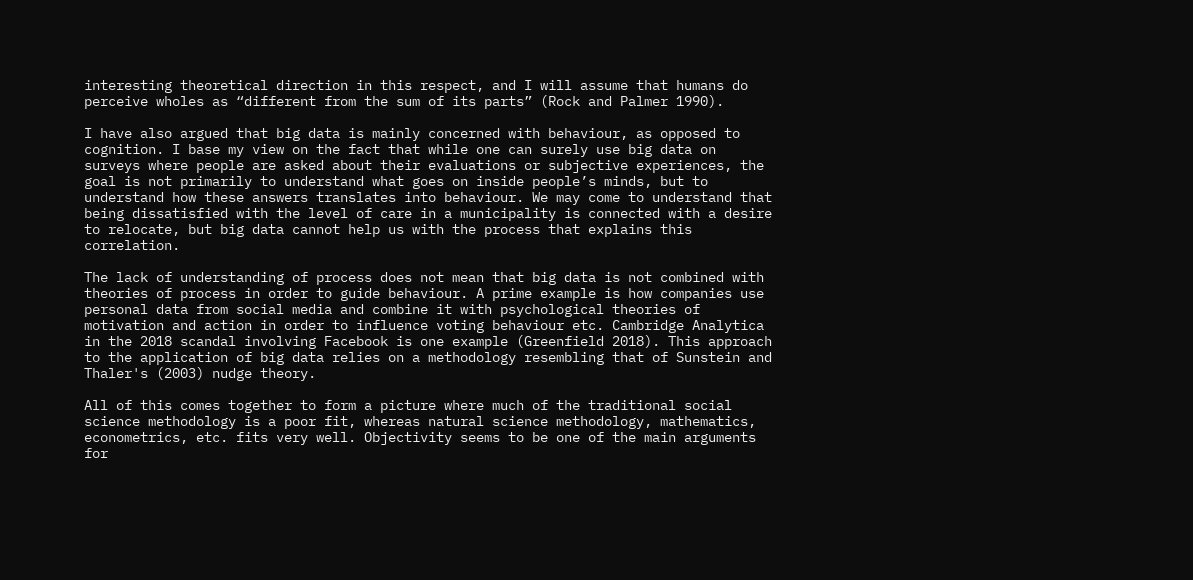interesting theoretical direction in this respect, and I will assume that humans do perceive wholes as “different from the sum of its parts” (Rock and Palmer 1990).

I have also argued that big data is mainly concerned with behaviour, as opposed to cognition. I base my view on the fact that while one can surely use big data on surveys where people are asked about their evaluations or subjective experiences, the goal is not primarily to understand what goes on inside people’s minds, but to understand how these answers translates into behaviour. We may come to understand that being dissatisfied with the level of care in a municipality is connected with a desire to relocate, but big data cannot help us with the process that explains this correlation.

The lack of understanding of process does not mean that big data is not combined with theories of process in order to guide behaviour. A prime example is how companies use personal data from social media and combine it with psychological theories of motivation and action in order to influence voting behaviour etc. Cambridge Analytica in the 2018 scandal involving Facebook is one example (Greenfield 2018). This approach to the application of big data relies on a methodology resembling that of Sunstein and Thaler's (2003) nudge theory.

All of this comes together to form a picture where much of the traditional social science methodology is a poor fit, whereas natural science methodology, mathematics, econometrics, etc. fits very well. Objectivity seems to be one of the main arguments for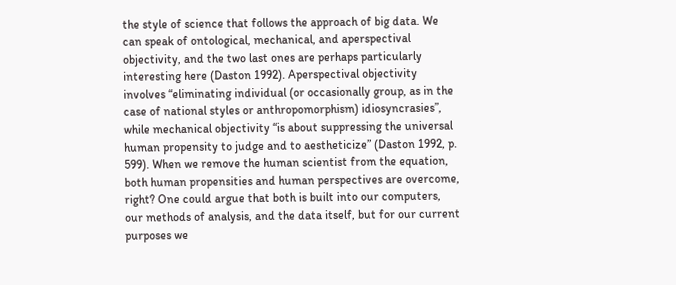the style of science that follows the approach of big data. We can speak of ontological, mechanical, and aperspectival objectivity, and the two last ones are perhaps particularly interesting here (Daston 1992). Aperspectival objectivity involves “eliminating individual (or occasionally group, as in the case of national styles or anthropomorphism) idiosyncrasies”, while mechanical objectivity “is about suppressing the universal human propensity to judge and to aestheticize” (Daston 1992, p. 599). When we remove the human scientist from the equation, both human propensities and human perspectives are overcome, right? One could argue that both is built into our computers, our methods of analysis, and the data itself, but for our current purposes we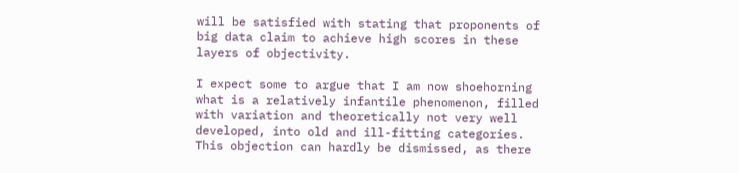will be satisfied with stating that proponents of big data claim to achieve high scores in these layers of objectivity.

I expect some to argue that I am now shoehorning what is a relatively infantile phenomenon, filled with variation and theoretically not very well developed, into old and ill-fitting categories. This objection can hardly be dismissed, as there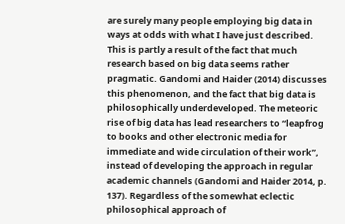are surely many people employing big data in ways at odds with what I have just described. This is partly a result of the fact that much research based on big data seems rather pragmatic. Gandomi and Haider (2014) discusses this phenomenon, and the fact that big data is philosophically underdeveloped. The meteoric rise of big data has lead researchers to “leapfrog to books and other electronic media for immediate and wide circulation of their work”, instead of developing the approach in regular academic channels (Gandomi and Haider 2014, p. 137). Regardless of the somewhat eclectic philosophical approach of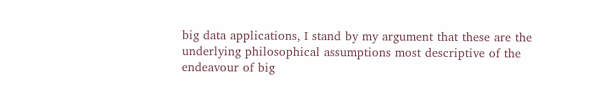big data applications, I stand by my argument that these are the underlying philosophical assumptions most descriptive of the endeavour of big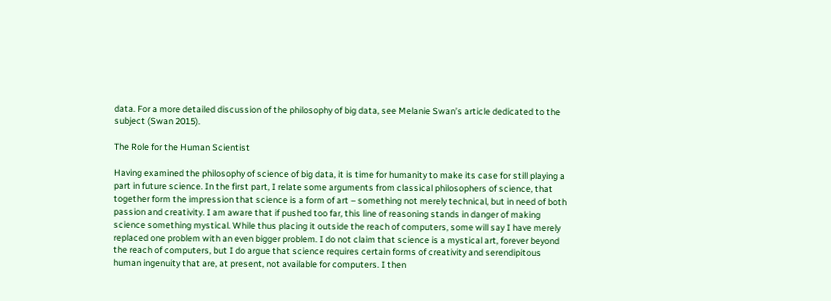data. For a more detailed discussion of the philosophy of big data, see Melanie Swan’s article dedicated to the subject (Swan 2015).

The Role for the Human Scientist

Having examined the philosophy of science of big data, it is time for humanity to make its case for still playing a part in future science. In the first part, I relate some arguments from classical philosophers of science, that together form the impression that science is a form of art – something not merely technical, but in need of both passion and creativity. I am aware that if pushed too far, this line of reasoning stands in danger of making science something mystical. While thus placing it outside the reach of computers, some will say I have merely replaced one problem with an even bigger problem. I do not claim that science is a mystical art, forever beyond the reach of computers, but I do argue that science requires certain forms of creativity and serendipitous human ingenuity that are, at present, not available for computers. I then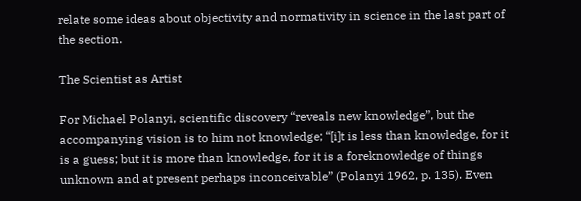relate some ideas about objectivity and normativity in science in the last part of the section.

The Scientist as Artist

For Michael Polanyi, scientific discovery “reveals new knowledge”, but the accompanying vision is to him not knowledge; “[i]t is less than knowledge, for it is a guess; but it is more than knowledge, for it is a foreknowledge of things unknown and at present perhaps inconceivable” (Polanyi 1962, p. 135). Even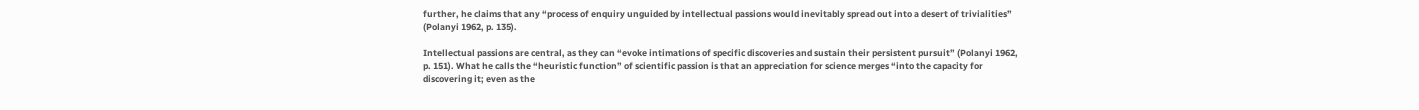further, he claims that any “process of enquiry unguided by intellectual passions would inevitably spread out into a desert of trivialities” (Polanyi 1962, p. 135).

Intellectual passions are central, as they can “evoke intimations of specific discoveries and sustain their persistent pursuit” (Polanyi 1962, p. 151). What he calls the “heuristic function” of scientific passion is that an appreciation for science merges “into the capacity for discovering it; even as the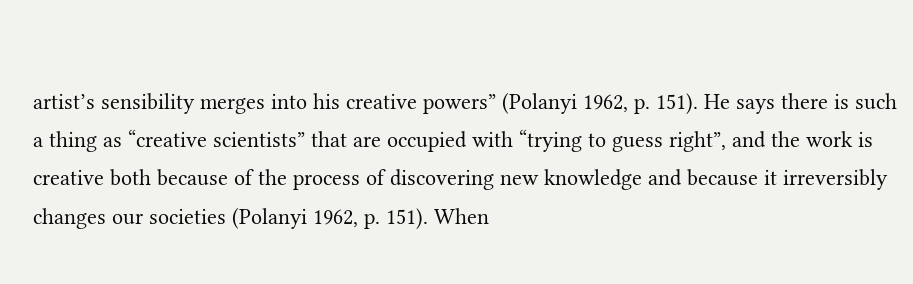artist’s sensibility merges into his creative powers” (Polanyi 1962, p. 151). He says there is such a thing as “creative scientists” that are occupied with “trying to guess right”, and the work is creative both because of the process of discovering new knowledge and because it irreversibly changes our societies (Polanyi 1962, p. 151). When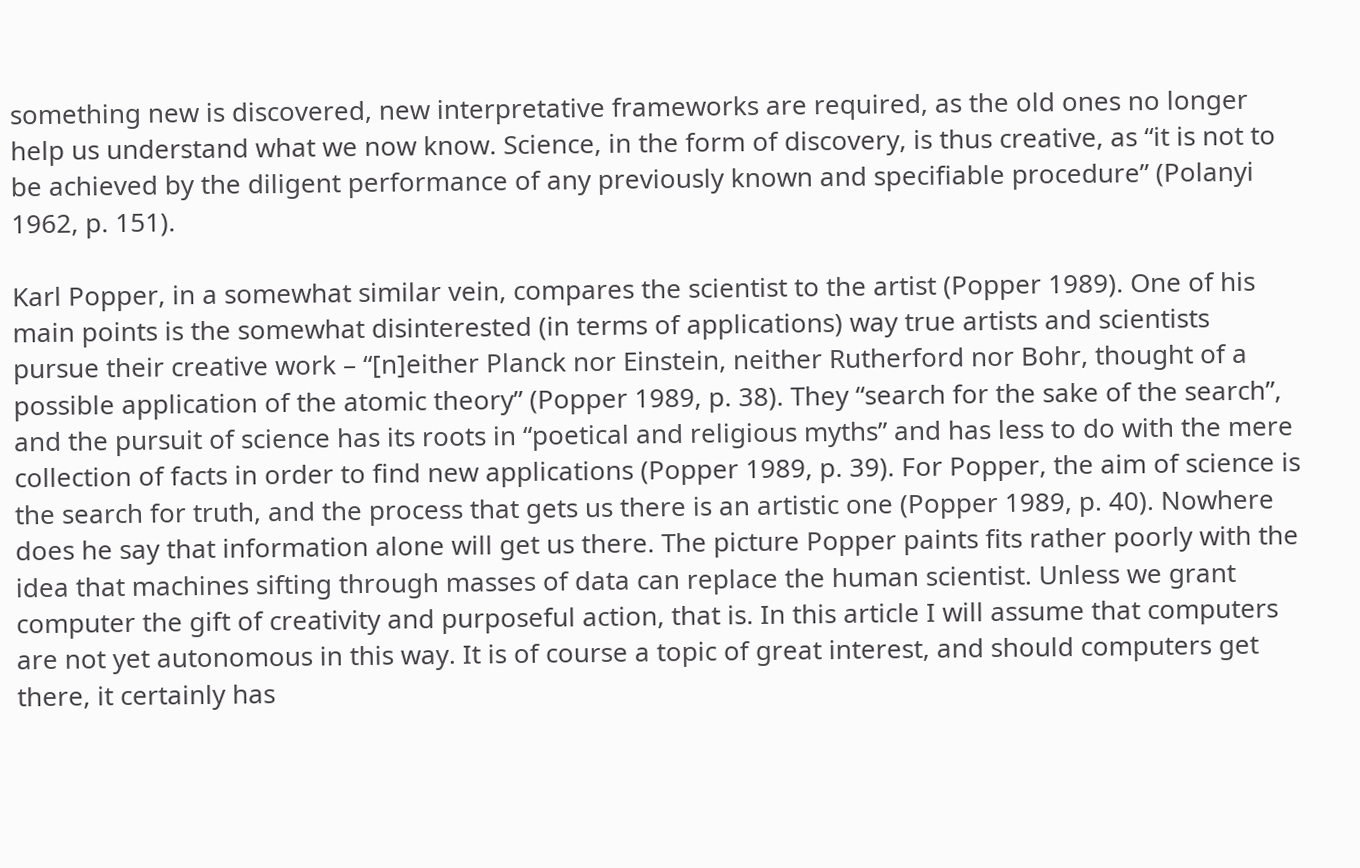something new is discovered, new interpretative frameworks are required, as the old ones no longer help us understand what we now know. Science, in the form of discovery, is thus creative, as “it is not to be achieved by the diligent performance of any previously known and specifiable procedure” (Polanyi 1962, p. 151).

Karl Popper, in a somewhat similar vein, compares the scientist to the artist (Popper 1989). One of his main points is the somewhat disinterested (in terms of applications) way true artists and scientists pursue their creative work – “[n]either Planck nor Einstein, neither Rutherford nor Bohr, thought of a possible application of the atomic theory” (Popper 1989, p. 38). They “search for the sake of the search”, and the pursuit of science has its roots in “poetical and religious myths” and has less to do with the mere collection of facts in order to find new applications (Popper 1989, p. 39). For Popper, the aim of science is the search for truth, and the process that gets us there is an artistic one (Popper 1989, p. 40). Nowhere does he say that information alone will get us there. The picture Popper paints fits rather poorly with the idea that machines sifting through masses of data can replace the human scientist. Unless we grant computer the gift of creativity and purposeful action, that is. In this article I will assume that computers are not yet autonomous in this way. It is of course a topic of great interest, and should computers get there, it certainly has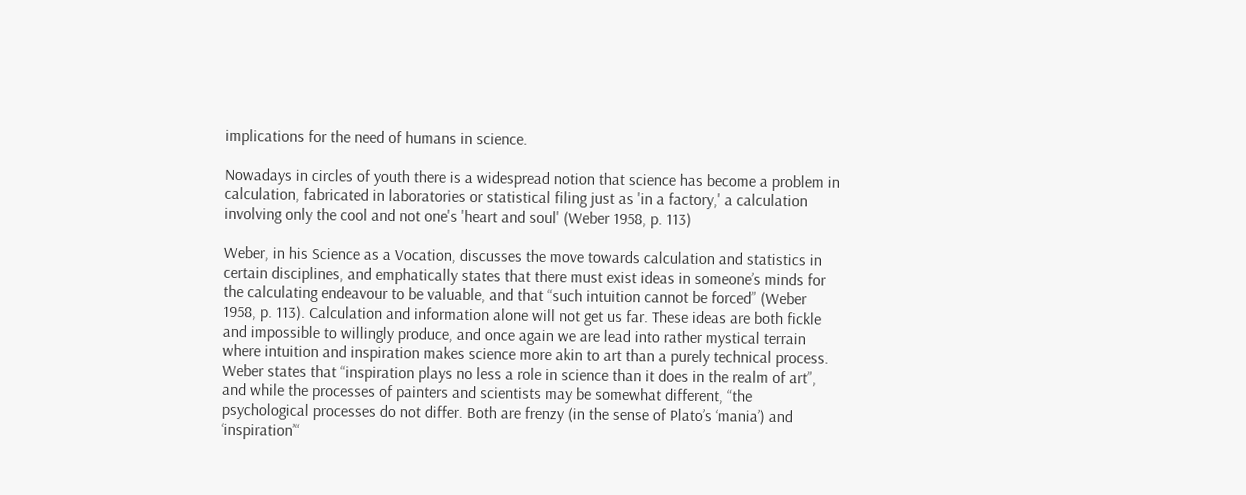implications for the need of humans in science.

Nowadays in circles of youth there is a widespread notion that science has become a problem in calculation, fabricated in laboratories or statistical filing just as 'in a factory,' a calculation involving only the cool and not one's 'heart and soul' (Weber 1958, p. 113)

Weber, in his Science as a Vocation, discusses the move towards calculation and statistics in certain disciplines, and emphatically states that there must exist ideas in someone’s minds for the calculating endeavour to be valuable, and that “such intuition cannot be forced” (Weber 1958, p. 113). Calculation and information alone will not get us far. These ideas are both fickle and impossible to willingly produce, and once again we are lead into rather mystical terrain where intuition and inspiration makes science more akin to art than a purely technical process. Weber states that “inspiration plays no less a role in science than it does in the realm of art”, and while the processes of painters and scientists may be somewhat different, “the psychological processes do not differ. Both are frenzy (in the sense of Plato’s ‘mania’) and ‘inspiration’“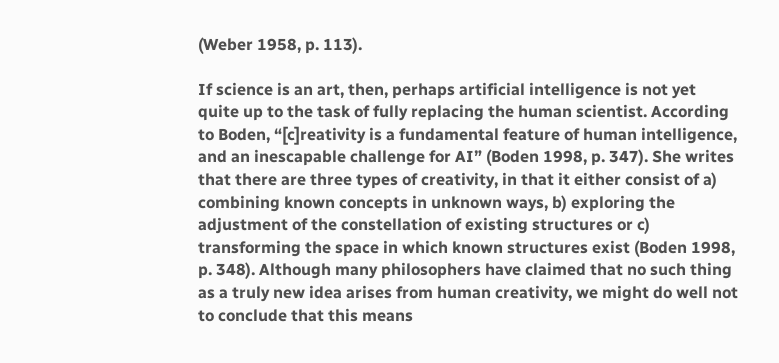(Weber 1958, p. 113).

If science is an art, then, perhaps artificial intelligence is not yet quite up to the task of fully replacing the human scientist. According to Boden, “[c]reativity is a fundamental feature of human intelligence, and an inescapable challenge for AI” (Boden 1998, p. 347). She writes that there are three types of creativity, in that it either consist of a) combining known concepts in unknown ways, b) exploring the adjustment of the constellation of existing structures or c) transforming the space in which known structures exist (Boden 1998, p. 348). Although many philosophers have claimed that no such thing as a truly new idea arises from human creativity, we might do well not to conclude that this means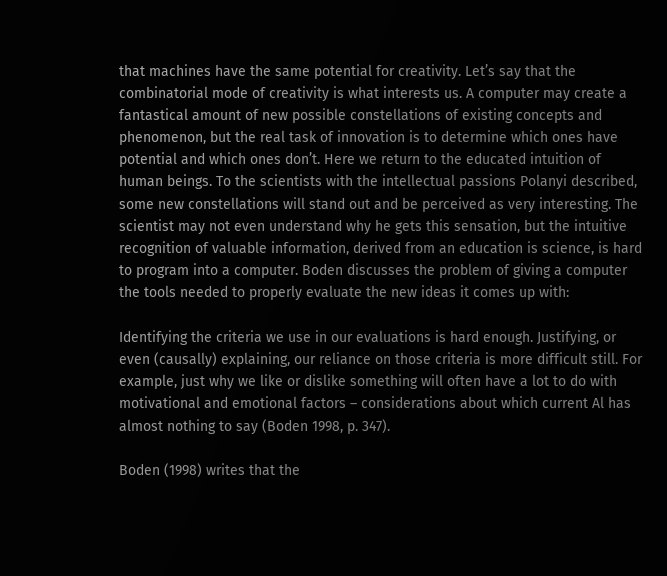that machines have the same potential for creativity. Let’s say that the combinatorial mode of creativity is what interests us. A computer may create a fantastical amount of new possible constellations of existing concepts and phenomenon, but the real task of innovation is to determine which ones have potential and which ones don’t. Here we return to the educated intuition of human beings. To the scientists with the intellectual passions Polanyi described, some new constellations will stand out and be perceived as very interesting. The scientist may not even understand why he gets this sensation, but the intuitive recognition of valuable information, derived from an education is science, is hard to program into a computer. Boden discusses the problem of giving a computer the tools needed to properly evaluate the new ideas it comes up with:

Identifying the criteria we use in our evaluations is hard enough. Justifying, or even (causally) explaining, our reliance on those criteria is more difficult still. For example, just why we like or dislike something will often have a lot to do with motivational and emotional factors – considerations about which current Al has almost nothing to say (Boden 1998, p. 347).

Boden (1998) writes that the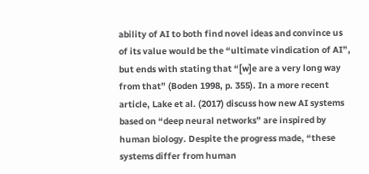ability of AI to both find novel ideas and convince us of its value would be the “ultimate vindication of AI”, but ends with stating that “[w]e are a very long way from that” (Boden 1998, p. 355). In a more recent article, Lake et al. (2017) discuss how new AI systems based on “deep neural networks” are inspired by human biology. Despite the progress made, “these systems differ from human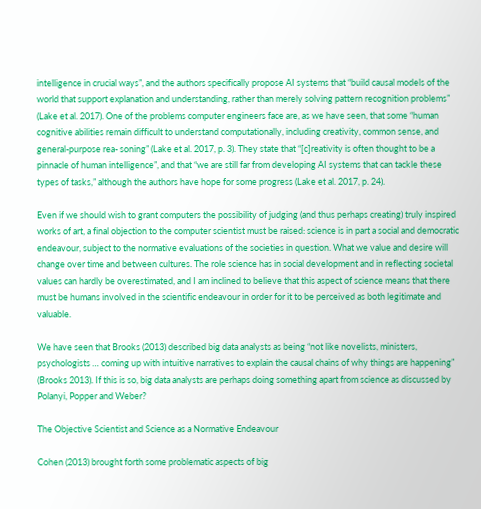intelligence in crucial ways”, and the authors specifically propose AI systems that “build causal models of the world that support explanation and understanding, rather than merely solving pattern recognition problems” (Lake et al. 2017). One of the problems computer engineers face are, as we have seen, that some “human cognitive abilities remain difficult to understand computationally, including creativity, common sense, and general-purpose rea- soning” (Lake et al. 2017, p. 3). They state that “[c]reativity is often thought to be a pinnacle of human intelligence”, and that “we are still far from developing AI systems that can tackle these types of tasks,” although the authors have hope for some progress (Lake et al. 2017, p. 24).

Even if we should wish to grant computers the possibility of judging (and thus perhaps creating) truly inspired works of art, a final objection to the computer scientist must be raised: science is in part a social and democratic endeavour, subject to the normative evaluations of the societies in question. What we value and desire will change over time and between cultures. The role science has in social development and in reflecting societal values can hardly be overestimated, and I am inclined to believe that this aspect of science means that there must be humans involved in the scientific endeavour in order for it to be perceived as both legitimate and valuable.

We have seen that Brooks (2013) described big data analysts as being “not like novelists, ministers, psychologists … coming up with intuitive narratives to explain the causal chains of why things are happening” (Brooks 2013). If this is so, big data analysts are perhaps doing something apart from science as discussed by Polanyi, Popper and Weber?

The Objective Scientist and Science as a Normative Endeavour

Cohen (2013) brought forth some problematic aspects of big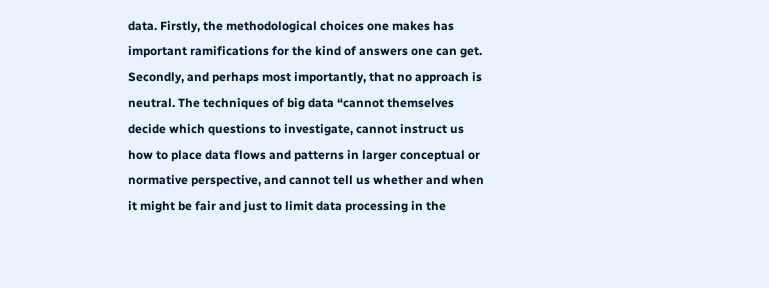data. Firstly, the methodological choices one makes has important ramifications for the kind of answers one can get. Secondly, and perhaps most importantly, that no approach is neutral. The techniques of big data “cannot themselves decide which questions to investigate, cannot instruct us how to place data flows and patterns in larger conceptual or normative perspective, and cannot tell us whether and when it might be fair and just to limit data processing in the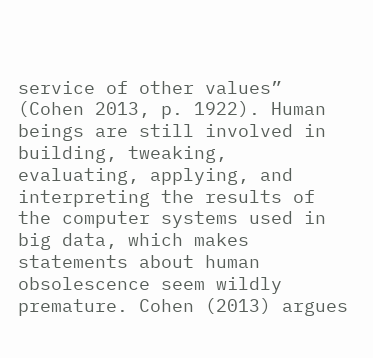service of other values” (Cohen 2013, p. 1922). Human beings are still involved in building, tweaking, evaluating, applying, and interpreting the results of the computer systems used in big data, which makes statements about human obsolescence seem wildly premature. Cohen (2013) argues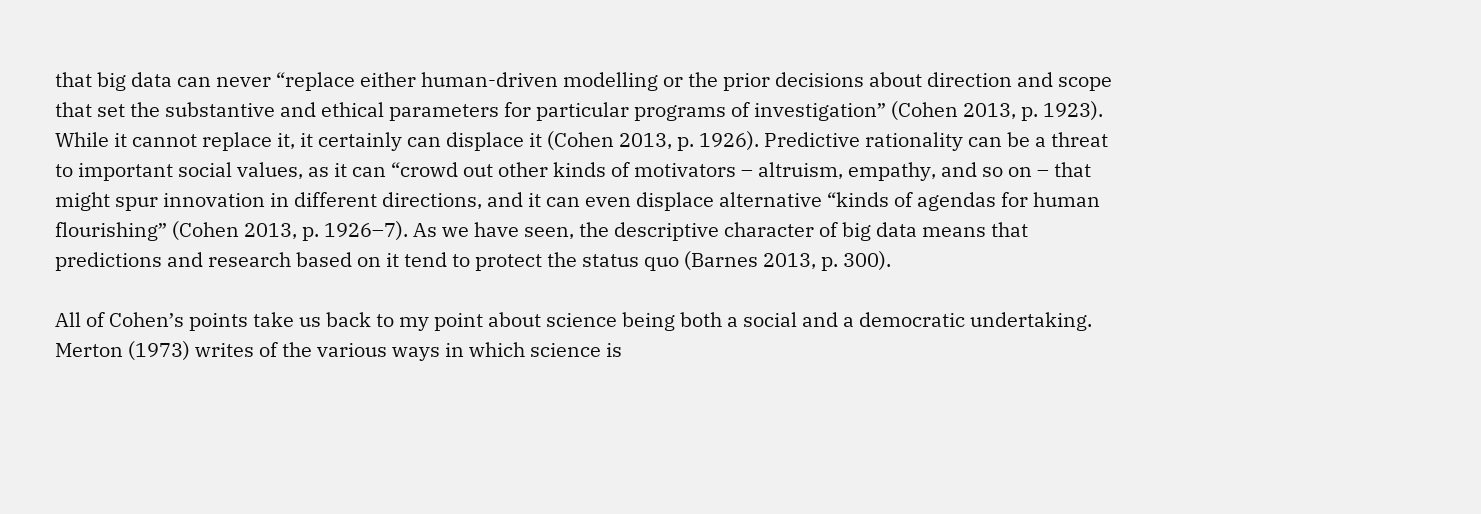that big data can never “replace either human-driven modelling or the prior decisions about direction and scope that set the substantive and ethical parameters for particular programs of investigation” (Cohen 2013, p. 1923). While it cannot replace it, it certainly can displace it (Cohen 2013, p. 1926). Predictive rationality can be a threat to important social values, as it can “crowd out other kinds of motivators – altruism, empathy, and so on – that might spur innovation in different directions, and it can even displace alternative “kinds of agendas for human flourishing” (Cohen 2013, p. 1926–7). As we have seen, the descriptive character of big data means that predictions and research based on it tend to protect the status quo (Barnes 2013, p. 300).

All of Cohen’s points take us back to my point about science being both a social and a democratic undertaking. Merton (1973) writes of the various ways in which science is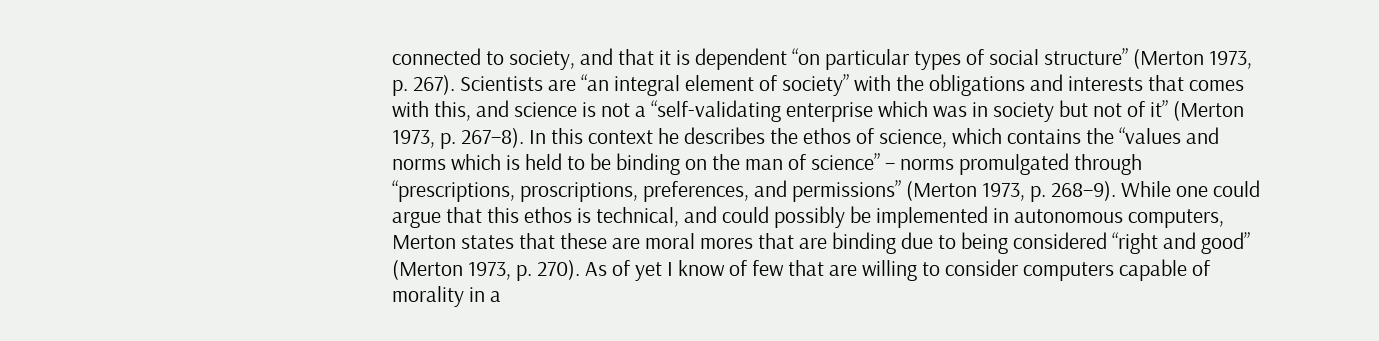connected to society, and that it is dependent “on particular types of social structure” (Merton 1973, p. 267). Scientists are “an integral element of society” with the obligations and interests that comes with this, and science is not a “self-validating enterprise which was in society but not of it” (Merton 1973, p. 267–8). In this context he describes the ethos of science, which contains the “values and norms which is held to be binding on the man of science” – norms promulgated through “prescriptions, proscriptions, preferences, and permissions” (Merton 1973, p. 268–9). While one could argue that this ethos is technical, and could possibly be implemented in autonomous computers, Merton states that these are moral mores that are binding due to being considered “right and good” (Merton 1973, p. 270). As of yet I know of few that are willing to consider computers capable of morality in a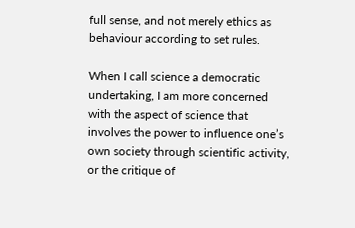full sense, and not merely ethics as behaviour according to set rules.

When I call science a democratic undertaking, I am more concerned with the aspect of science that involves the power to influence one’s own society through scientific activity, or the critique of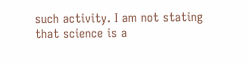such activity. I am not stating that science is a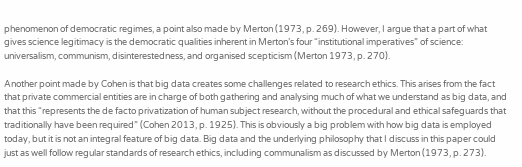phenomenon of democratic regimes, a point also made by Merton (1973, p. 269). However, I argue that a part of what gives science legitimacy is the democratic qualities inherent in Merton’s four “institutional imperatives” of science: universalism, communism, disinterestedness, and organised scepticism (Merton 1973, p. 270).

Another point made by Cohen is that big data creates some challenges related to research ethics. This arises from the fact that private commercial entities are in charge of both gathering and analysing much of what we understand as big data, and that this “represents the de facto privatization of human subject research, without the procedural and ethical safeguards that traditionally have been required” (Cohen 2013, p. 1925). This is obviously a big problem with how big data is employed today, but it is not an integral feature of big data. Big data and the underlying philosophy that I discuss in this paper could just as well follow regular standards of research ethics, including communalism as discussed by Merton (1973, p. 273).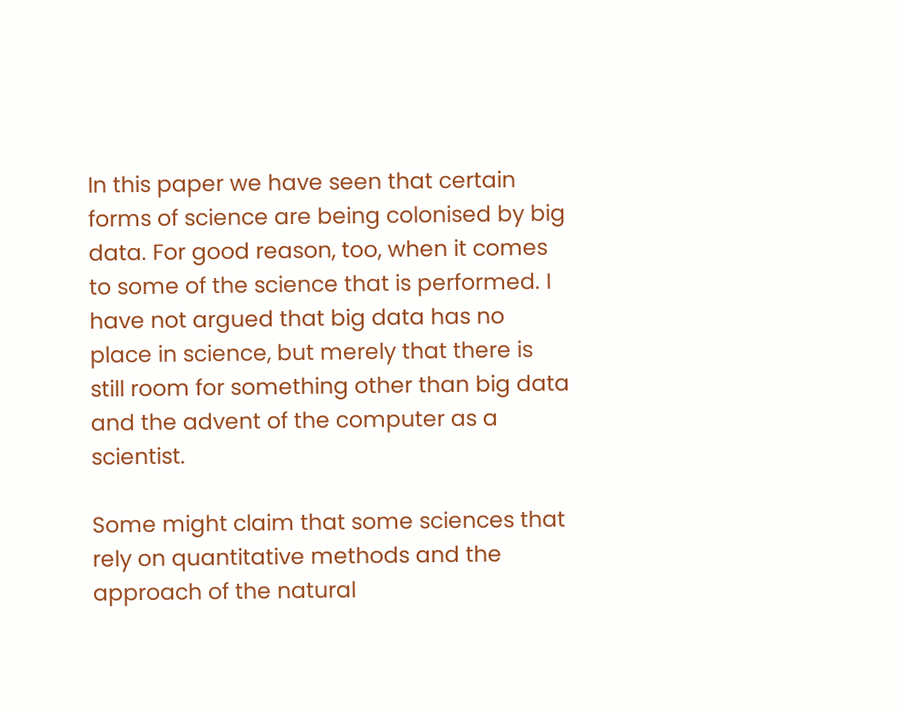In this paper we have seen that certain forms of science are being colonised by big data. For good reason, too, when it comes to some of the science that is performed. I have not argued that big data has no place in science, but merely that there is still room for something other than big data and the advent of the computer as a scientist.

Some might claim that some sciences that rely on quantitative methods and the approach of the natural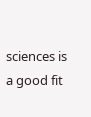sciences is a good fit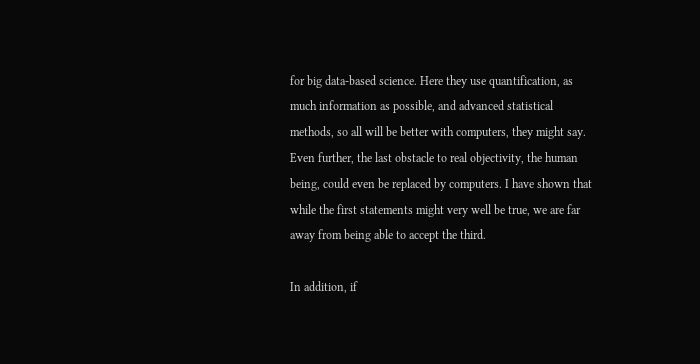for big data-based science. Here they use quantification, as much information as possible, and advanced statistical methods, so all will be better with computers, they might say. Even further, the last obstacle to real objectivity, the human being, could even be replaced by computers. I have shown that while the first statements might very well be true, we are far away from being able to accept the third.

In addition, if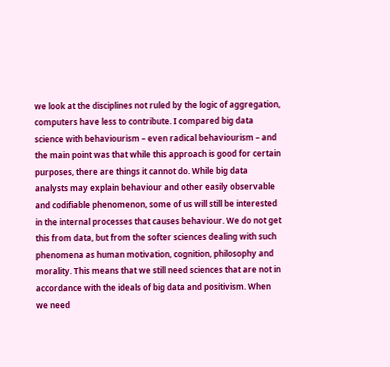we look at the disciplines not ruled by the logic of aggregation, computers have less to contribute. I compared big data science with behaviourism – even radical behaviourism – and the main point was that while this approach is good for certain purposes, there are things it cannot do. While big data analysts may explain behaviour and other easily observable and codifiable phenomenon, some of us will still be interested in the internal processes that causes behaviour. We do not get this from data, but from the softer sciences dealing with such phenomena as human motivation, cognition, philosophy and morality. This means that we still need sciences that are not in accordance with the ideals of big data and positivism. When we need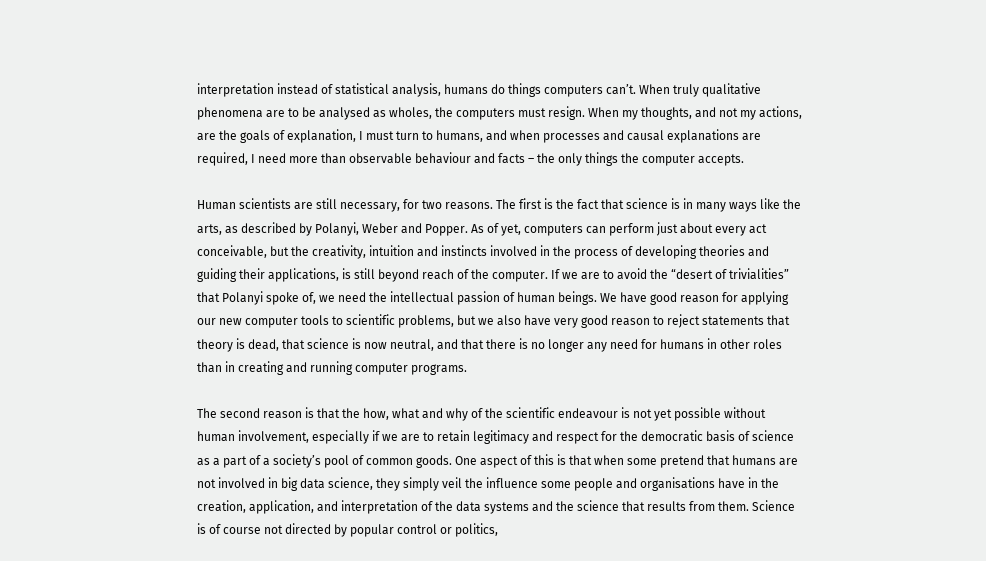interpretation instead of statistical analysis, humans do things computers can’t. When truly qualitative phenomena are to be analysed as wholes, the computers must resign. When my thoughts, and not my actions, are the goals of explanation, I must turn to humans, and when processes and causal explanations are required, I need more than observable behaviour and facts – the only things the computer accepts.

Human scientists are still necessary, for two reasons. The first is the fact that science is in many ways like the arts, as described by Polanyi, Weber and Popper. As of yet, computers can perform just about every act conceivable, but the creativity, intuition and instincts involved in the process of developing theories and guiding their applications, is still beyond reach of the computer. If we are to avoid the “desert of trivialities” that Polanyi spoke of, we need the intellectual passion of human beings. We have good reason for applying our new computer tools to scientific problems, but we also have very good reason to reject statements that theory is dead, that science is now neutral, and that there is no longer any need for humans in other roles than in creating and running computer programs.

The second reason is that the how, what and why of the scientific endeavour is not yet possible without human involvement, especially if we are to retain legitimacy and respect for the democratic basis of science as a part of a society’s pool of common goods. One aspect of this is that when some pretend that humans are not involved in big data science, they simply veil the influence some people and organisations have in the creation, application, and interpretation of the data systems and the science that results from them. Science is of course not directed by popular control or politics,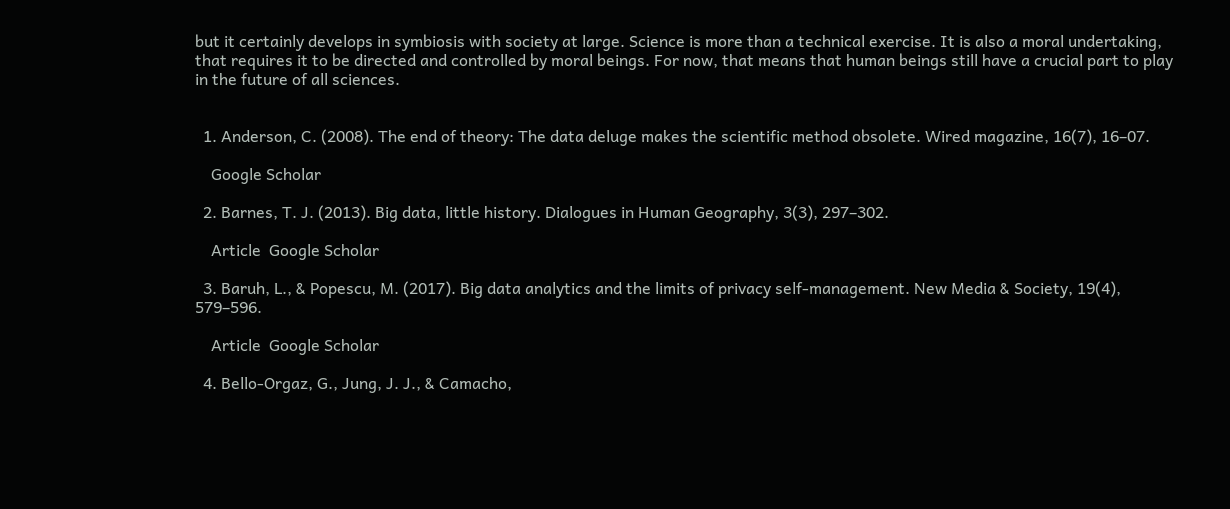but it certainly develops in symbiosis with society at large. Science is more than a technical exercise. It is also a moral undertaking, that requires it to be directed and controlled by moral beings. For now, that means that human beings still have a crucial part to play in the future of all sciences.


  1. Anderson, C. (2008). The end of theory: The data deluge makes the scientific method obsolete. Wired magazine, 16(7), 16–07.

    Google Scholar

  2. Barnes, T. J. (2013). Big data, little history. Dialogues in Human Geography, 3(3), 297–302.

    Article  Google Scholar

  3. Baruh, L., & Popescu, M. (2017). Big data analytics and the limits of privacy self-management. New Media & Society, 19(4), 579–596.

    Article  Google Scholar

  4. Bello-Orgaz, G., Jung, J. J., & Camacho,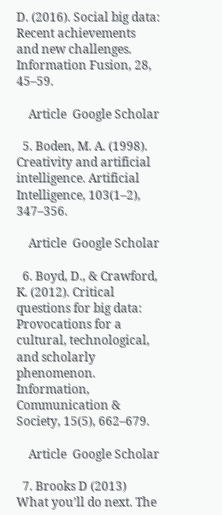D. (2016). Social big data: Recent achievements and new challenges. Information Fusion, 28, 45–59.

    Article  Google Scholar

  5. Boden, M. A. (1998). Creativity and artificial intelligence. Artificial Intelligence, 103(1–2), 347–356.

    Article  Google Scholar

  6. Boyd, D., & Crawford, K. (2012). Critical questions for big data: Provocations for a cultural, technological, and scholarly phenomenon. Information, Communication & Society, 15(5), 662–679.

    Article  Google Scholar

  7. Brooks D (2013) What you’ll do next. The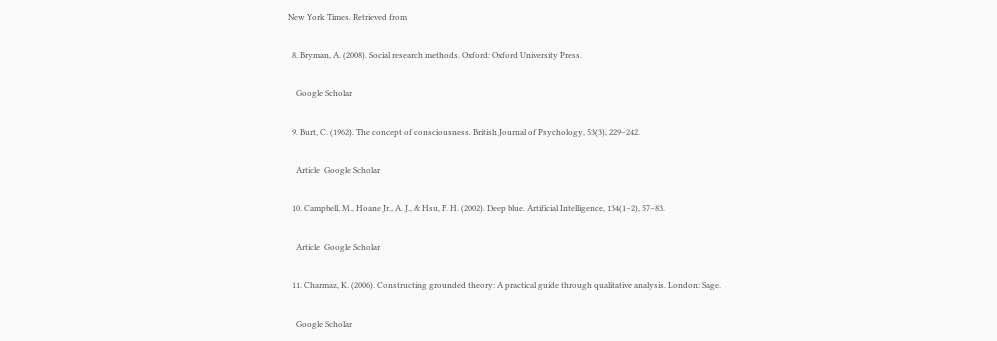New York Times. Retrieved from

  8. Bryman, A. (2008). Social research methods. Oxford: Oxford University Press.

    Google Scholar

  9. Burt, C. (1962). The concept of consciousness. British Journal of Psychology, 53(3), 229–242.

    Article  Google Scholar

  10. Campbell, M., Hoane Jr., A. J., & Hsu, F. H. (2002). Deep blue. Artificial Intelligence, 134(1–2), 57–83.

    Article  Google Scholar

  11. Charmaz, K. (2006). Constructing grounded theory: A practical guide through qualitative analysis. London: Sage.

    Google Scholar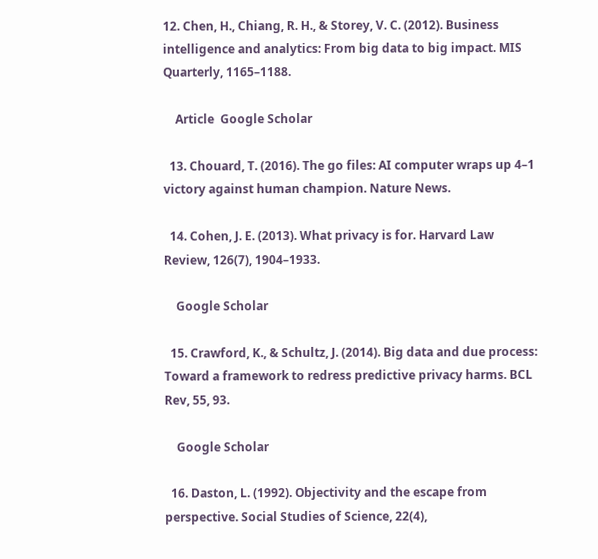12. Chen, H., Chiang, R. H., & Storey, V. C. (2012). Business intelligence and analytics: From big data to big impact. MIS Quarterly, 1165–1188.

    Article  Google Scholar

  13. Chouard, T. (2016). The go files: AI computer wraps up 4–1 victory against human champion. Nature News.

  14. Cohen, J. E. (2013). What privacy is for. Harvard Law Review, 126(7), 1904–1933.

    Google Scholar

  15. Crawford, K., & Schultz, J. (2014). Big data and due process: Toward a framework to redress predictive privacy harms. BCL Rev, 55, 93.

    Google Scholar

  16. Daston, L. (1992). Objectivity and the escape from perspective. Social Studies of Science, 22(4),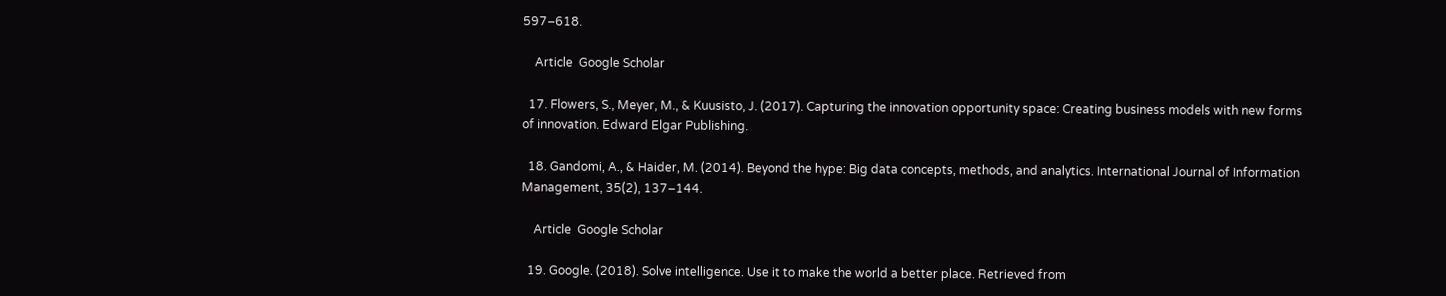597–618.

    Article  Google Scholar

  17. Flowers, S., Meyer, M., & Kuusisto, J. (2017). Capturing the innovation opportunity space: Creating business models with new forms of innovation. Edward Elgar Publishing.

  18. Gandomi, A., & Haider, M. (2014). Beyond the hype: Big data concepts, methods, and analytics. International Journal of Information Management, 35(2), 137–144.

    Article  Google Scholar

  19. Google. (2018). Solve intelligence. Use it to make the world a better place. Retrieved from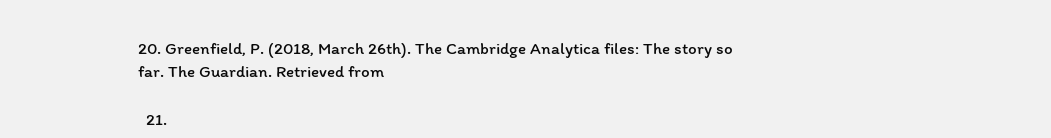20. Greenfield, P. (2018, March 26th). The Cambridge Analytica files: The story so far. The Guardian. Retrieved from

  21.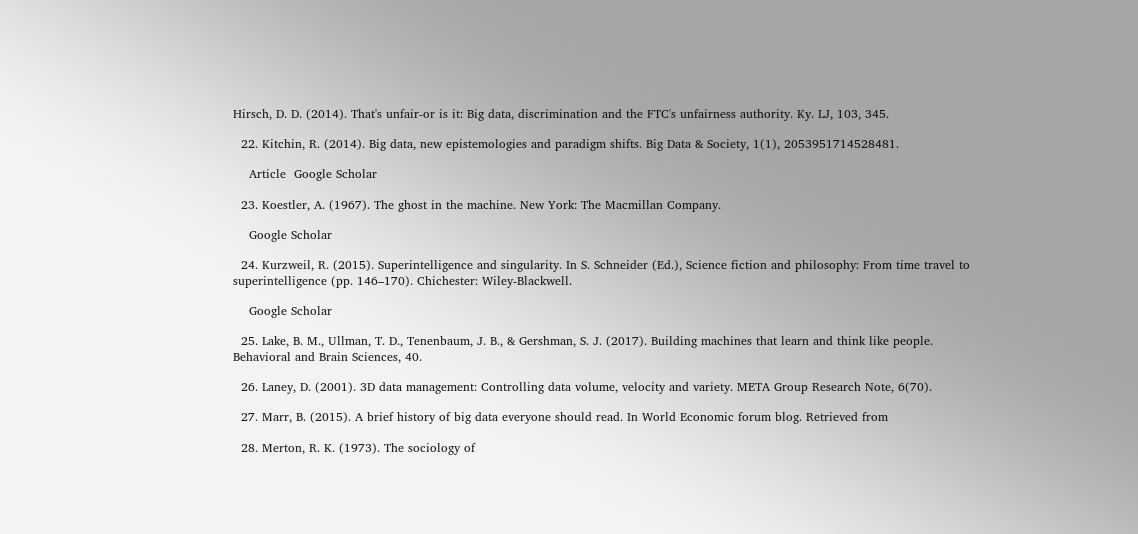Hirsch, D. D. (2014). That's unfair-or is it: Big data, discrimination and the FTC's unfairness authority. Ky. LJ, 103, 345.

  22. Kitchin, R. (2014). Big data, new epistemologies and paradigm shifts. Big Data & Society, 1(1), 2053951714528481.

    Article  Google Scholar

  23. Koestler, A. (1967). The ghost in the machine. New York: The Macmillan Company.

    Google Scholar

  24. Kurzweil, R. (2015). Superintelligence and singularity. In S. Schneider (Ed.), Science fiction and philosophy: From time travel to superintelligence (pp. 146–170). Chichester: Wiley-Blackwell.

    Google Scholar

  25. Lake, B. M., Ullman, T. D., Tenenbaum, J. B., & Gershman, S. J. (2017). Building machines that learn and think like people. Behavioral and Brain Sciences, 40.

  26. Laney, D. (2001). 3D data management: Controlling data volume, velocity and variety. META Group Research Note, 6(70).

  27. Marr, B. (2015). A brief history of big data everyone should read. In World Economic forum blog. Retrieved from

  28. Merton, R. K. (1973). The sociology of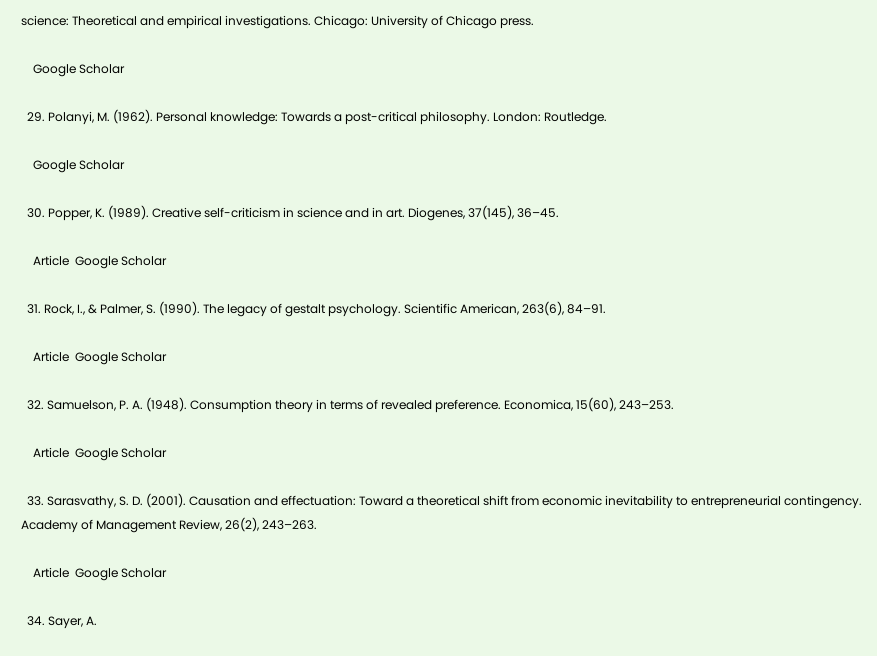science: Theoretical and empirical investigations. Chicago: University of Chicago press.

    Google Scholar

  29. Polanyi, M. (1962). Personal knowledge: Towards a post-critical philosophy. London: Routledge.

    Google Scholar

  30. Popper, K. (1989). Creative self-criticism in science and in art. Diogenes, 37(145), 36–45.

    Article  Google Scholar

  31. Rock, I., & Palmer, S. (1990). The legacy of gestalt psychology. Scientific American, 263(6), 84–91.

    Article  Google Scholar

  32. Samuelson, P. A. (1948). Consumption theory in terms of revealed preference. Economica, 15(60), 243–253.

    Article  Google Scholar

  33. Sarasvathy, S. D. (2001). Causation and effectuation: Toward a theoretical shift from economic inevitability to entrepreneurial contingency. Academy of Management Review, 26(2), 243–263.

    Article  Google Scholar

  34. Sayer, A.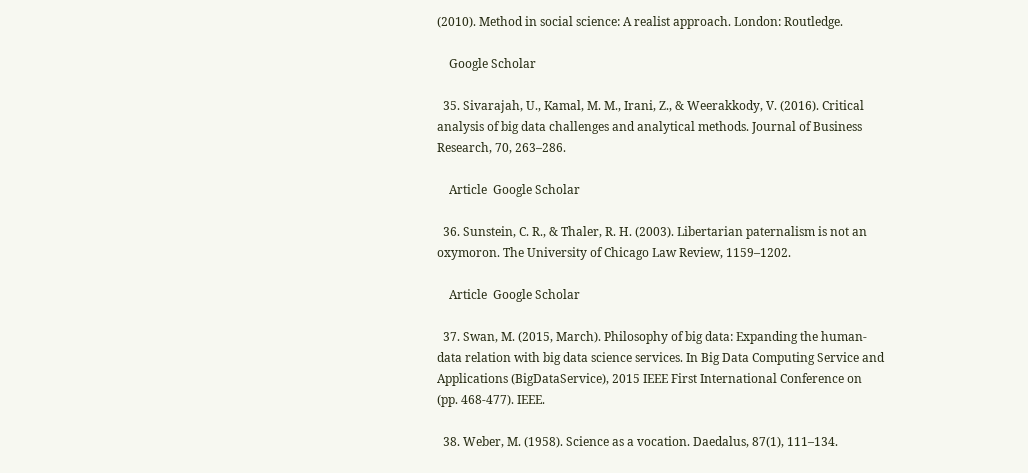(2010). Method in social science: A realist approach. London: Routledge.

    Google Scholar

  35. Sivarajah, U., Kamal, M. M., Irani, Z., & Weerakkody, V. (2016). Critical analysis of big data challenges and analytical methods. Journal of Business Research, 70, 263–286.

    Article  Google Scholar

  36. Sunstein, C. R., & Thaler, R. H. (2003). Libertarian paternalism is not an oxymoron. The University of Chicago Law Review, 1159–1202.

    Article  Google Scholar

  37. Swan, M. (2015, March). Philosophy of big data: Expanding the human-data relation with big data science services. In Big Data Computing Service and Applications (BigDataService), 2015 IEEE First International Conference on (pp. 468-477). IEEE.

  38. Weber, M. (1958). Science as a vocation. Daedalus, 87(1), 111–134.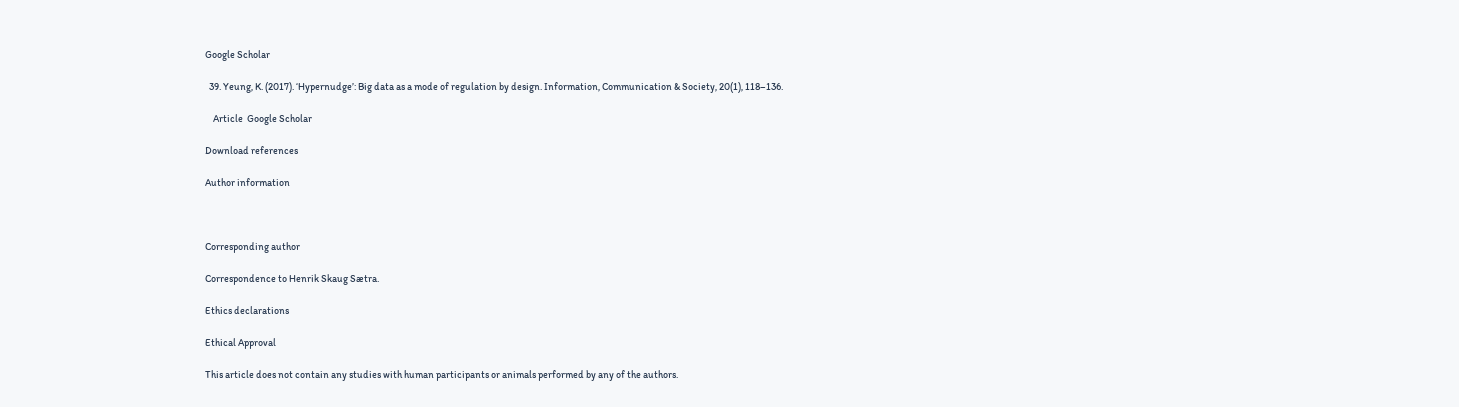Google Scholar

  39. Yeung, K. (2017). ‘Hypernudge’: Big data as a mode of regulation by design. Information, Communication & Society, 20(1), 118–136.

    Article  Google Scholar

Download references

Author information



Corresponding author

Correspondence to Henrik Skaug Sætra.

Ethics declarations

Ethical Approval

This article does not contain any studies with human participants or animals performed by any of the authors.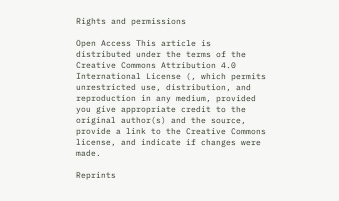Rights and permissions

Open Access This article is distributed under the terms of the Creative Commons Attribution 4.0 International License (, which permits unrestricted use, distribution, and reproduction in any medium, provided you give appropriate credit to the original author(s) and the source, provide a link to the Creative Commons license, and indicate if changes were made.

Reprints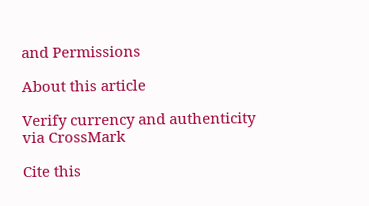and Permissions

About this article

Verify currency and authenticity via CrossMark

Cite this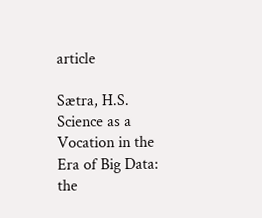article

Sætra, H.S. Science as a Vocation in the Era of Big Data: the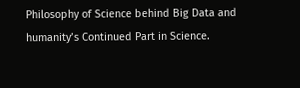Philosophy of Science behind Big Data and humanity’s Continued Part in Science.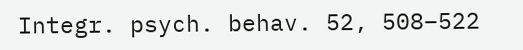Integr. psych. behav. 52, 508–522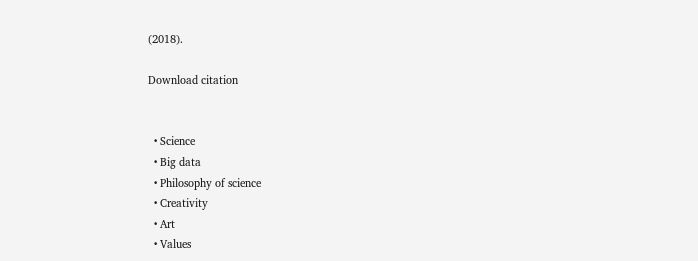(2018).

Download citation


  • Science
  • Big data
  • Philosophy of science
  • Creativity
  • Art
  • Values